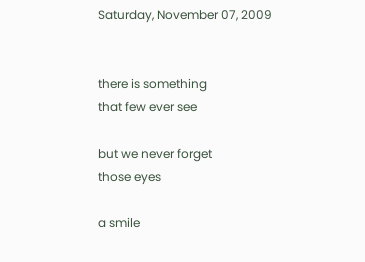Saturday, November 07, 2009


there is something
that few ever see

but we never forget
those eyes

a smile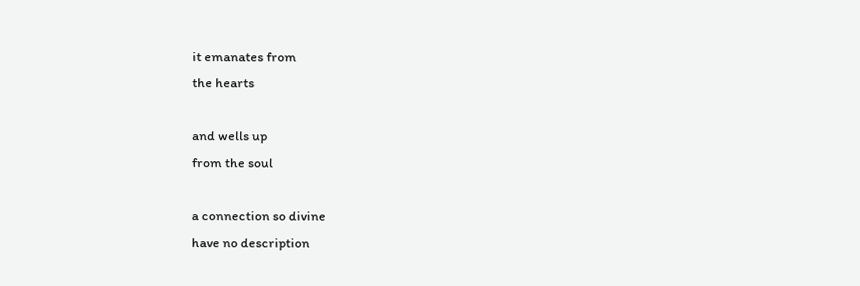it emanates from
the hearts

and wells up
from the soul

a connection so divine
have no description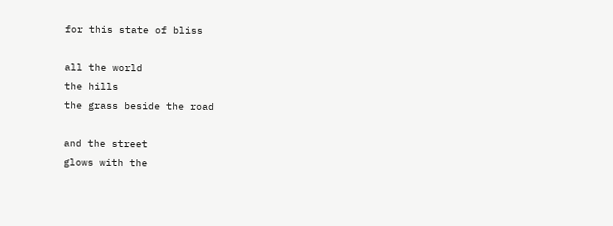for this state of bliss

all the world
the hills
the grass beside the road

and the street
glows with the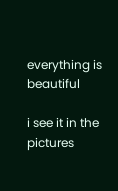everything is beautiful

i see it in the pictures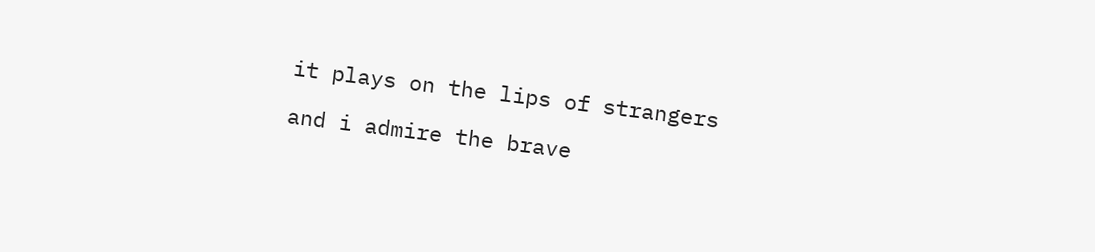it plays on the lips of strangers

and i admire the brave